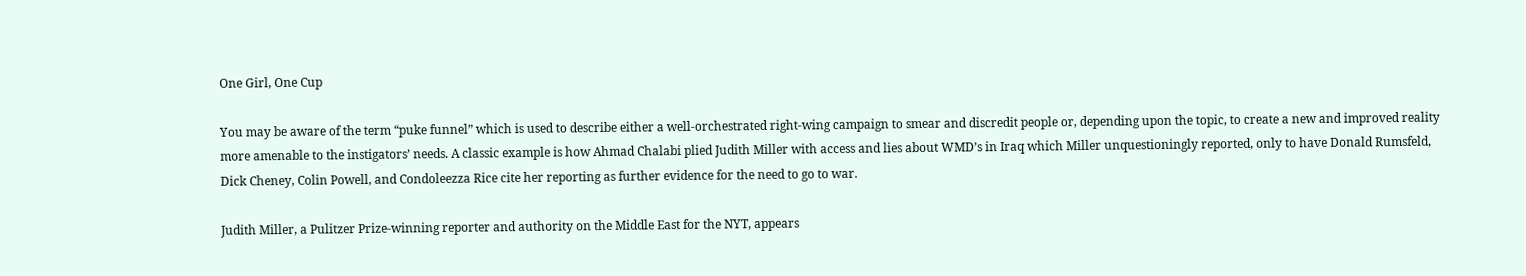One Girl, One Cup

You may be aware of the term “puke funnel” which is used to describe either a well-orchestrated right-wing campaign to smear and discredit people or, depending upon the topic, to create a new and improved reality more amenable to the instigators’ needs. A classic example is how Ahmad Chalabi plied Judith Miller with access and lies about WMD’s in Iraq which Miller unquestioningly reported, only to have Donald Rumsfeld, Dick Cheney, Colin Powell, and Condoleezza Rice cite her reporting as further evidence for the need to go to war.

Judith Miller, a Pulitzer Prize-winning reporter and authority on the Middle East for the NYT, appears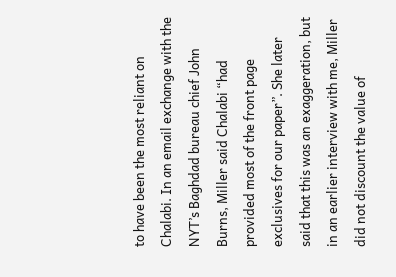to have been the most reliant on Chalabi. In an email exchange with the NYT’s Baghdad bureau chief John Burns, Miller said Chalabi “had provided most of the front page exclusives for our paper”. She later said that this was an exaggeration, but in an earlier interview with me, Miller did not discount the value of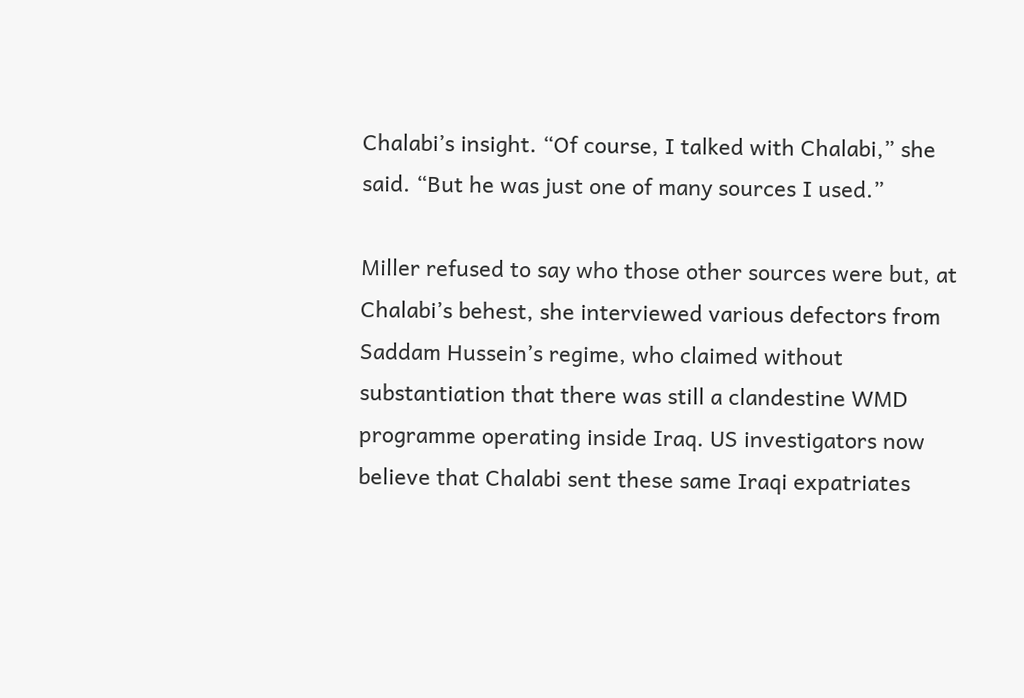Chalabi’s insight. “Of course, I talked with Chalabi,” she said. “But he was just one of many sources I used.”

Miller refused to say who those other sources were but, at Chalabi’s behest, she interviewed various defectors from Saddam Hussein’s regime, who claimed without substantiation that there was still a clandestine WMD programme operating inside Iraq. US investigators now believe that Chalabi sent these same Iraqi expatriates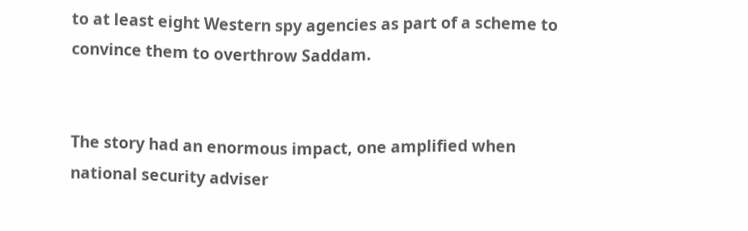to at least eight Western spy agencies as part of a scheme to convince them to overthrow Saddam.


The story had an enormous impact, one amplified when national security adviser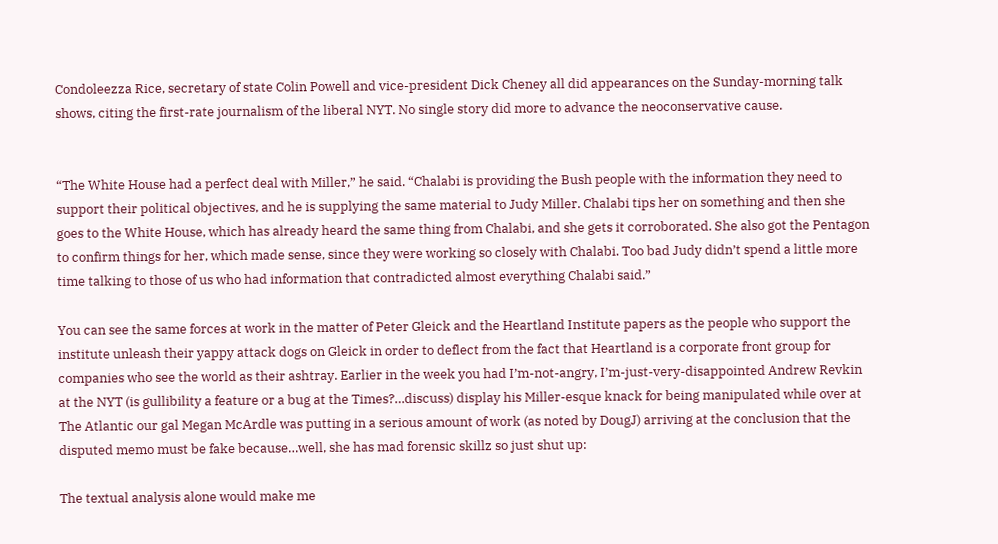Condoleezza Rice, secretary of state Colin Powell and vice-president Dick Cheney all did appearances on the Sunday-morning talk shows, citing the first-rate journalism of the liberal NYT. No single story did more to advance the neoconservative cause.


“The White House had a perfect deal with Miller,” he said. “Chalabi is providing the Bush people with the information they need to support their political objectives, and he is supplying the same material to Judy Miller. Chalabi tips her on something and then she goes to the White House, which has already heard the same thing from Chalabi, and she gets it corroborated. She also got the Pentagon to confirm things for her, which made sense, since they were working so closely with Chalabi. Too bad Judy didn’t spend a little more time talking to those of us who had information that contradicted almost everything Chalabi said.”

You can see the same forces at work in the matter of Peter Gleick and the Heartland Institute papers as the people who support the institute unleash their yappy attack dogs on Gleick in order to deflect from the fact that Heartland is a corporate front group for companies who see the world as their ashtray. Earlier in the week you had I’m-not-angry, I’m-just-very-disappointed Andrew Revkin at the NYT (is gullibility a feature or a bug at the Times?…discuss) display his Miller-esque knack for being manipulated while over at The Atlantic our gal Megan McArdle was putting in a serious amount of work (as noted by DougJ) arriving at the conclusion that the disputed memo must be fake because…well, she has mad forensic skillz so just shut up:

The textual analysis alone would make me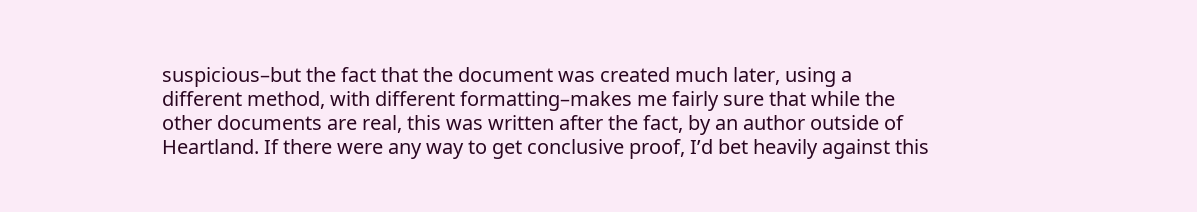suspicious–but the fact that the document was created much later, using a different method, with different formatting–makes me fairly sure that while the other documents are real, this was written after the fact, by an author outside of Heartland. If there were any way to get conclusive proof, I’d bet heavily against this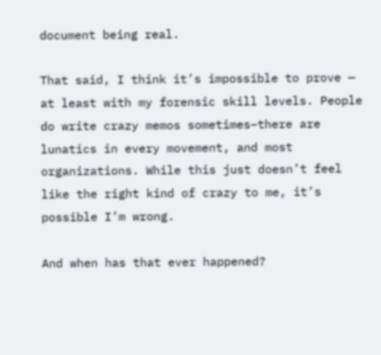document being real.

That said, I think it’s impossible to prove — at least with my forensic skill levels. People do write crazy memos sometimes–there are lunatics in every movement, and most organizations. While this just doesn’t feel like the right kind of crazy to me, it’s possible I’m wrong.

And when has that ever happened?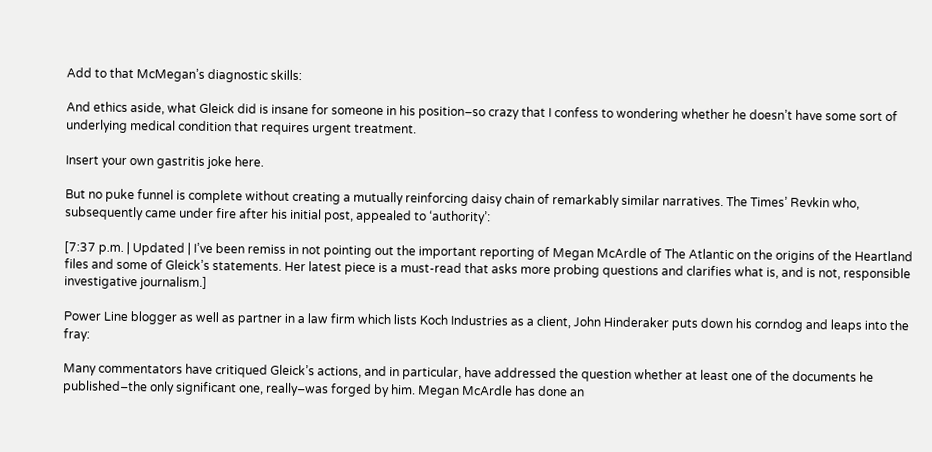Add to that McMegan’s diagnostic skills:

And ethics aside, what Gleick did is insane for someone in his position–so crazy that I confess to wondering whether he doesn’t have some sort of underlying medical condition that requires urgent treatment.

Insert your own gastritis joke here.

But no puke funnel is complete without creating a mutually reinforcing daisy chain of remarkably similar narratives. The Times’ Revkin who, subsequently came under fire after his initial post, appealed to ‘authority’:

[7:37 p.m. | Updated | I’ve been remiss in not pointing out the important reporting of Megan McArdle of The Atlantic on the origins of the Heartland files and some of Gleick’s statements. Her latest piece is a must-read that asks more probing questions and clarifies what is, and is not, responsible investigative journalism.]

Power Line blogger as well as partner in a law firm which lists Koch Industries as a client, John Hinderaker puts down his corndog and leaps into the fray:

Many commentators have critiqued Gleick’s actions, and in particular, have addressed the question whether at least one of the documents he published–the only significant one, really–was forged by him. Megan McArdle has done an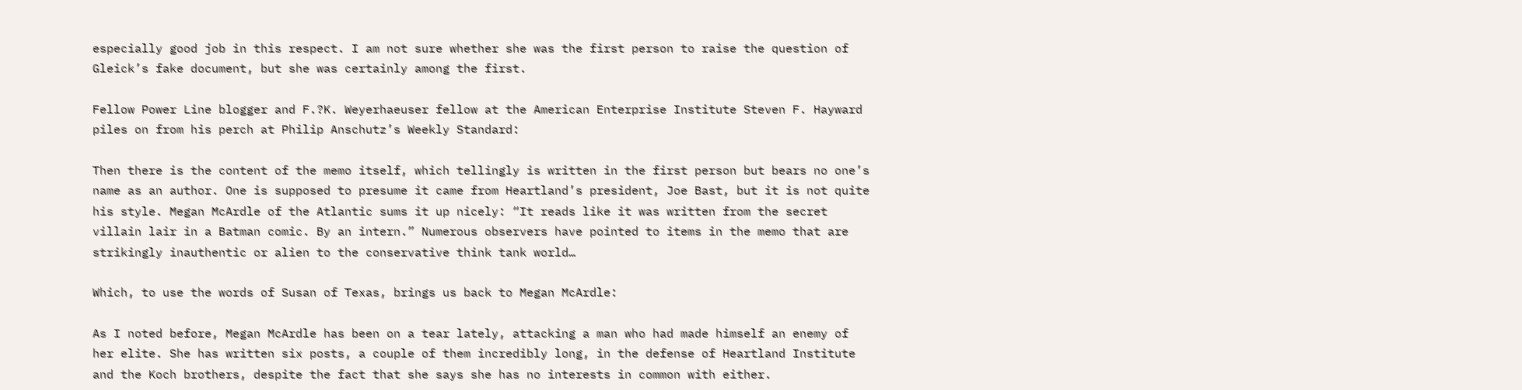especially good job in this respect. I am not sure whether she was the first person to raise the question of Gleick’s fake document, but she was certainly among the first.

Fellow Power Line blogger and F.?K. Weyerhaeuser fellow at the American Enterprise Institute Steven F. Hayward piles on from his perch at Philip Anschutz’s Weekly Standard:

Then there is the content of the memo itself, which tellingly is written in the first person but bears no one’s name as an author. One is supposed to presume it came from Heartland’s president, Joe Bast, but it is not quite his style. Megan McArdle of the Atlantic sums it up nicely: “It reads like it was written from the secret villain lair in a Batman comic. By an intern.” Numerous observers have pointed to items in the memo that are strikingly inauthentic or alien to the conservative think tank world…

Which, to use the words of Susan of Texas, brings us back to Megan McArdle:

As I noted before, Megan McArdle has been on a tear lately, attacking a man who had made himself an enemy of her elite. She has written six posts, a couple of them incredibly long, in the defense of Heartland Institute and the Koch brothers, despite the fact that she says she has no interests in common with either.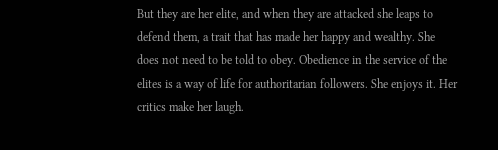But they are her elite, and when they are attacked she leaps to defend them, a trait that has made her happy and wealthy. She does not need to be told to obey. Obedience in the service of the elites is a way of life for authoritarian followers. She enjoys it. Her critics make her laugh.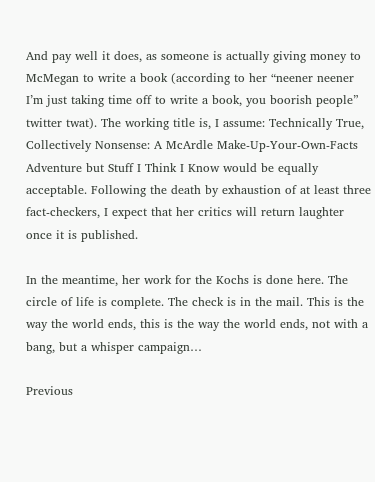And pay well it does, as someone is actually giving money to McMegan to write a book (according to her “neener neener I’m just taking time off to write a book, you boorish people” twitter twat). The working title is, I assume: Technically True, Collectively Nonsense: A McArdle Make-Up-Your-Own-Facts Adventure but Stuff I Think I Know would be equally acceptable. Following the death by exhaustion of at least three fact-checkers, I expect that her critics will return laughter once it is published.

In the meantime, her work for the Kochs is done here. The circle of life is complete. The check is in the mail. This is the way the world ends, this is the way the world ends, not with a bang, but a whisper campaign…

Previous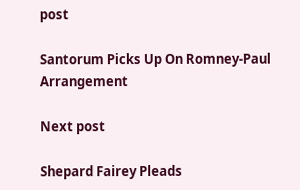post

Santorum Picks Up On Romney-Paul Arrangement

Next post

Shepard Fairey Pleads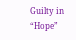Guilty in “Hope”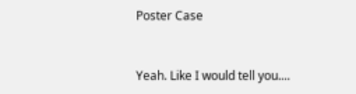Poster Case



Yeah. Like I would tell you....